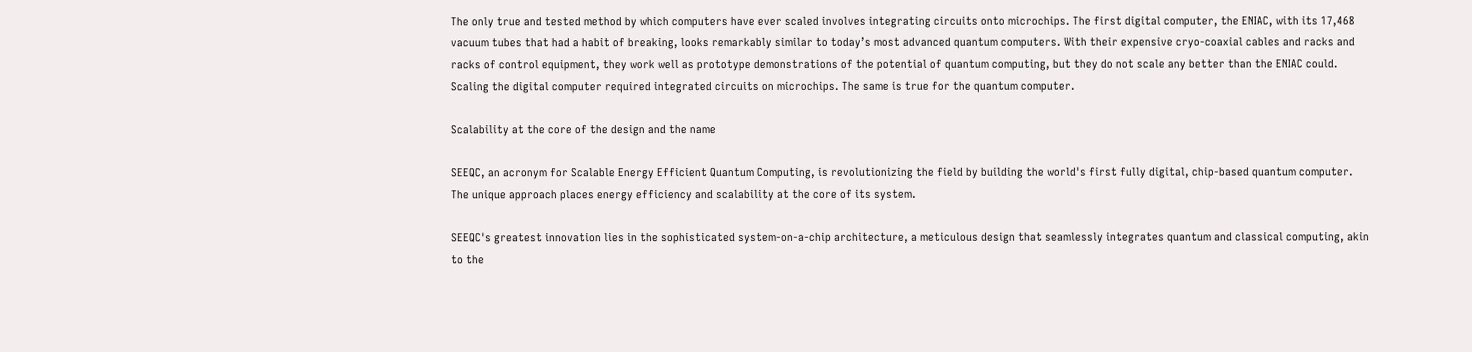The only true and tested method by which computers have ever scaled involves integrating circuits onto microchips. The first digital computer, the ENIAC, with its 17,468 vacuum tubes that had a habit of breaking, looks remarkably similar to today’s most advanced quantum computers. With their expensive cryo-coaxial cables and racks and racks of control equipment, they work well as prototype demonstrations of the potential of quantum computing, but they do not scale any better than the ENIAC could. Scaling the digital computer required integrated circuits on microchips. The same is true for the quantum computer.

Scalability at the core of the design and the name

SEEQC, an acronym for Scalable Energy Efficient Quantum Computing, is revolutionizing the field by building the world's first fully digital, chip-based quantum computer. The unique approach places energy efficiency and scalability at the core of its system.

SEEQC's greatest innovation lies in the sophisticated system-on-a-chip architecture, a meticulous design that seamlessly integrates quantum and classical computing, akin to the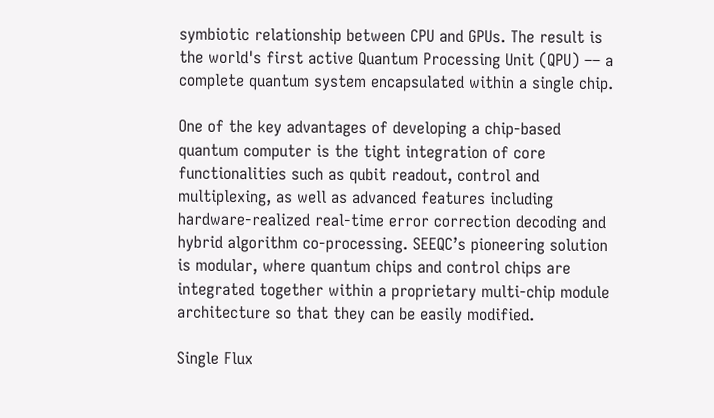symbiotic relationship between CPU and GPUs. The result is the world's first active Quantum Processing Unit (QPU) –– a complete quantum system encapsulated within a single chip.

One of the key advantages of developing a chip-based quantum computer is the tight integration of core functionalities such as qubit readout, control and multiplexing, as well as advanced features including hardware-realized real-time error correction decoding and hybrid algorithm co-processing. SEEQC’s pioneering solution is modular, where quantum chips and control chips are integrated together within a proprietary multi-chip module architecture so that they can be easily modified.

Single Flux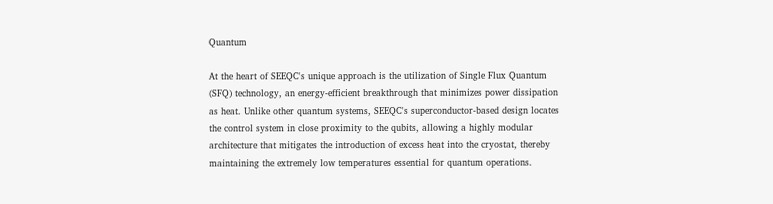Quantum

At the heart of SEEQC's unique approach is the utilization of Single Flux Quantum (SFQ) technology, an energy-efficient breakthrough that minimizes power dissipation as heat. Unlike other quantum systems, SEEQC's superconductor-based design locates the control system in close proximity to the qubits, allowing a highly modular architecture that mitigates the introduction of excess heat into the cryostat, thereby maintaining the extremely low temperatures essential for quantum operations.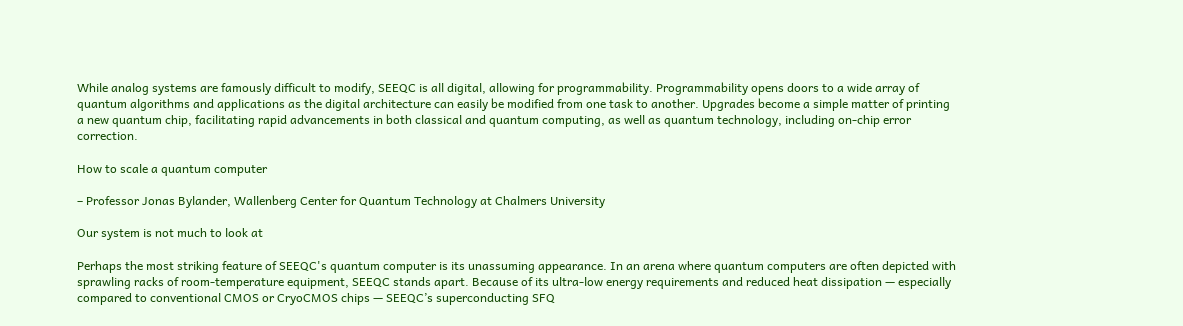While analog systems are famously difficult to modify, SEEQC is all digital, allowing for programmability. Programmability opens doors to a wide array of quantum algorithms and applications as the digital architecture can easily be modified from one task to another. Upgrades become a simple matter of printing a new quantum chip, facilitating rapid advancements in both classical and quantum computing, as well as quantum technology, including on-chip error correction.

How to scale a quantum computer

– Professor Jonas Bylander, Wallenberg Center for Quantum Technology at Chalmers University

Our system is not much to look at

Perhaps the most striking feature of SEEQC's quantum computer is its unassuming appearance. In an arena where quantum computers are often depicted with sprawling racks of room-temperature equipment, SEEQC stands apart. Because of its ultra-low energy requirements and reduced heat dissipation — especially compared to conventional CMOS or CryoCMOS chips — SEEQC’s superconducting SFQ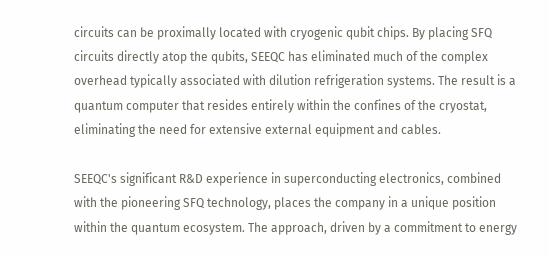circuits can be proximally located with cryogenic qubit chips. By placing SFQ circuits directly atop the qubits, SEEQC has eliminated much of the complex overhead typically associated with dilution refrigeration systems. The result is a quantum computer that resides entirely within the confines of the cryostat, eliminating the need for extensive external equipment and cables.

SEEQC's significant R&D experience in superconducting electronics, combined with the pioneering SFQ technology, places the company in a unique position within the quantum ecosystem. The approach, driven by a commitment to energy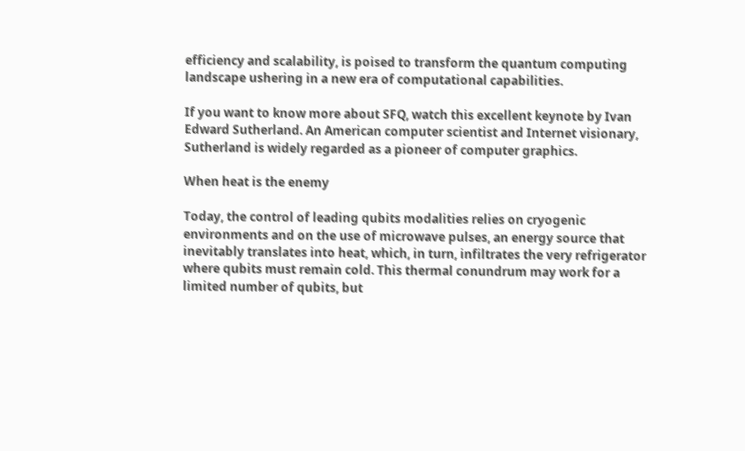efficiency and scalability, is poised to transform the quantum computing landscape ushering in a new era of computational capabilities.

If you want to know more about SFQ, watch this excellent keynote by Ivan Edward Sutherland. An American computer scientist and Internet visionary, Sutherland is widely regarded as a pioneer of computer graphics.

When heat is the enemy

Today, the control of leading qubits modalities relies on cryogenic environments and on the use of microwave pulses, an energy source that inevitably translates into heat, which, in turn, infiltrates the very refrigerator where qubits must remain cold. This thermal conundrum may work for a limited number of qubits, but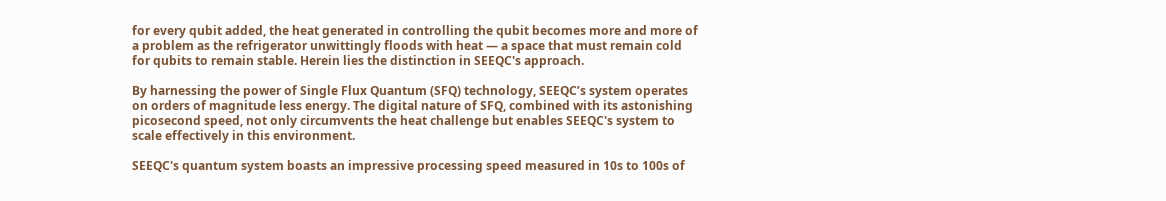for every qubit added, the heat generated in controlling the qubit becomes more and more of a problem as the refrigerator unwittingly floods with heat — a space that must remain cold for qubits to remain stable. Herein lies the distinction in SEEQC's approach.

By harnessing the power of Single Flux Quantum (SFQ) technology, SEEQC’s system operates on orders of magnitude less energy. The digital nature of SFQ, combined with its astonishing picosecond speed, not only circumvents the heat challenge but enables SEEQC's system to scale effectively in this environment.

SEEQC's quantum system boasts an impressive processing speed measured in 10s to 100s of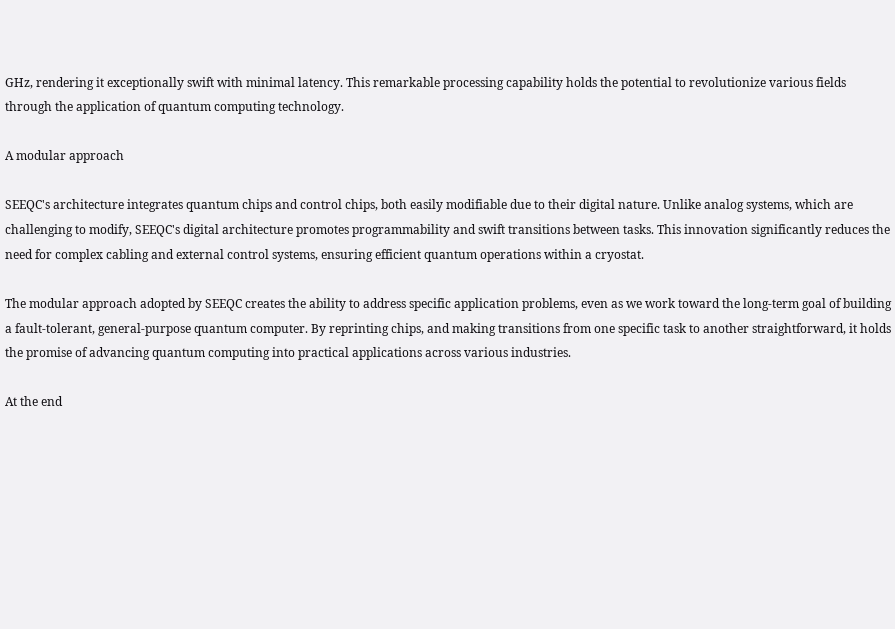GHz, rendering it exceptionally swift with minimal latency. This remarkable processing capability holds the potential to revolutionize various fields through the application of quantum computing technology.

A modular approach

SEEQC's architecture integrates quantum chips and control chips, both easily modifiable due to their digital nature. Unlike analog systems, which are challenging to modify, SEEQC's digital architecture promotes programmability and swift transitions between tasks. This innovation significantly reduces the need for complex cabling and external control systems, ensuring efficient quantum operations within a cryostat.

The modular approach adopted by SEEQC creates the ability to address specific application problems, even as we work toward the long-term goal of building a fault-tolerant, general-purpose quantum computer. By reprinting chips, and making transitions from one specific task to another straightforward, it holds the promise of advancing quantum computing into practical applications across various industries.

At the end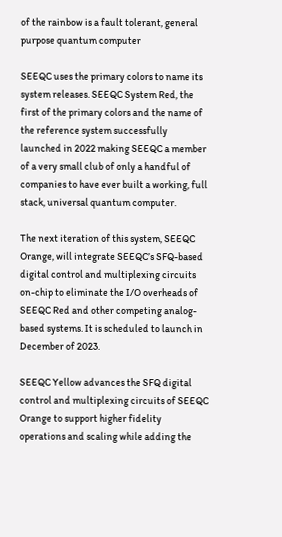of the rainbow is a fault tolerant, general purpose quantum computer

SEEQC uses the primary colors to name its system releases. SEEQC System Red, the first of the primary colors and the name of the reference system successfully launched in 2022 making SEEQC a member of a very small club of only a handful of companies to have ever built a working, full stack, universal quantum computer.

The next iteration of this system, SEEQC Orange, will integrate SEEQC’s SFQ-based digital control and multiplexing circuits on-chip to eliminate the I/O overheads of SEEQC Red and other competing analog-based systems. It is scheduled to launch in December of 2023.

SEEQC Yellow advances the SFQ digital control and multiplexing circuits of SEEQC Orange to support higher fidelity operations and scaling while adding the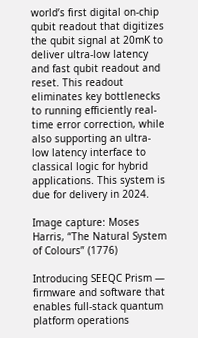world’s first digital on-chip qubit readout that digitizes the qubit signal at 20mK to deliver ultra-low latency and fast qubit readout and reset. This readout eliminates key bottlenecks to running efficiently real-time error correction, while also supporting an ultra-low latency interface to classical logic for hybrid applications. This system is due for delivery in 2024.

Image capture: Moses Harris, “The Natural System of Colours” (1776)

Introducing SEEQC Prism — firmware and software that enables full-stack quantum platform operations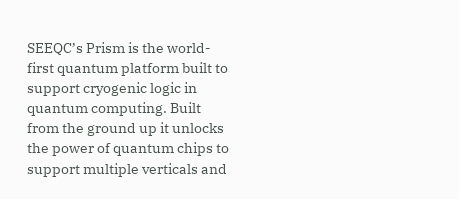SEEQC’s Prism is the world-first quantum platform built to support cryogenic logic in quantum computing. Built from the ground up it unlocks the power of quantum chips to support multiple verticals and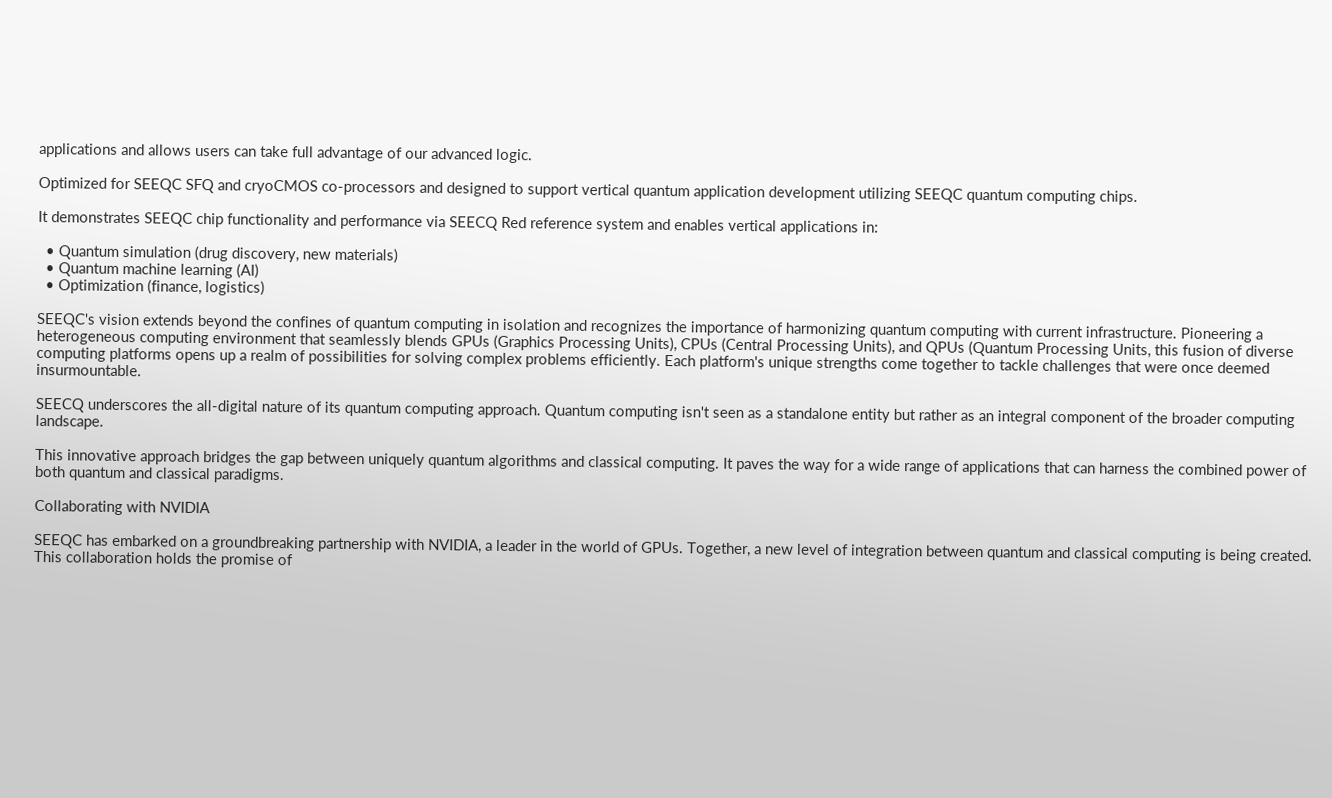applications and allows users can take full advantage of our advanced logic.

Optimized for SEEQC SFQ and cryoCMOS co-processors and designed to support vertical quantum application development utilizing SEEQC quantum computing chips.

It demonstrates SEEQC chip functionality and performance via SEECQ Red reference system and enables vertical applications in:

  • Quantum simulation (drug discovery, new materials)
  • Quantum machine learning (AI)
  • Optimization (finance, logistics)

SEEQC's vision extends beyond the confines of quantum computing in isolation and recognizes the importance of harmonizing quantum computing with current infrastructure. Pioneering a heterogeneous computing environment that seamlessly blends GPUs (Graphics Processing Units), CPUs (Central Processing Units), and QPUs (Quantum Processing Units, this fusion of diverse computing platforms opens up a realm of possibilities for solving complex problems efficiently. Each platform's unique strengths come together to tackle challenges that were once deemed insurmountable.

SEECQ underscores the all-digital nature of its quantum computing approach. Quantum computing isn't seen as a standalone entity but rather as an integral component of the broader computing landscape.

This innovative approach bridges the gap between uniquely quantum algorithms and classical computing. It paves the way for a wide range of applications that can harness the combined power of both quantum and classical paradigms.

Collaborating with NVIDIA

SEEQC has embarked on a groundbreaking partnership with NVIDIA, a leader in the world of GPUs. Together, a new level of integration between quantum and classical computing is being created. This collaboration holds the promise of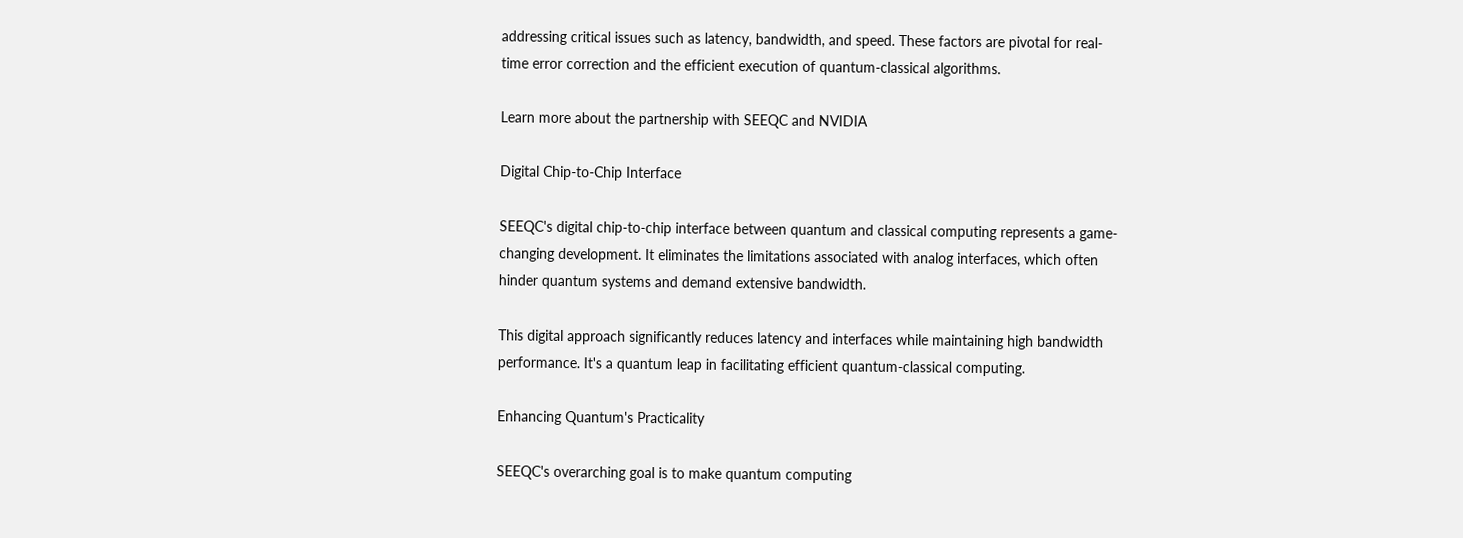addressing critical issues such as latency, bandwidth, and speed. These factors are pivotal for real-time error correction and the efficient execution of quantum-classical algorithms.

Learn more about the partnership with SEEQC and NVIDIA

Digital Chip-to-Chip Interface

SEEQC's digital chip-to-chip interface between quantum and classical computing represents a game-changing development. It eliminates the limitations associated with analog interfaces, which often hinder quantum systems and demand extensive bandwidth.

This digital approach significantly reduces latency and interfaces while maintaining high bandwidth performance. It's a quantum leap in facilitating efficient quantum-classical computing.

Enhancing Quantum's Practicality

SEEQC's overarching goal is to make quantum computing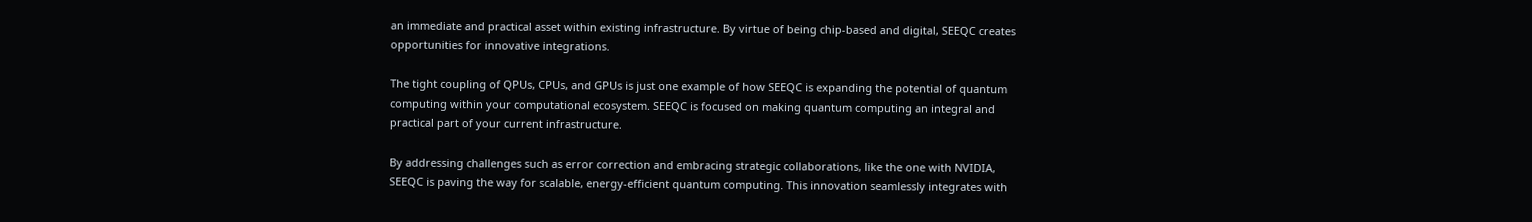an immediate and practical asset within existing infrastructure. By virtue of being chip-based and digital, SEEQC creates opportunities for innovative integrations.

The tight coupling of QPUs, CPUs, and GPUs is just one example of how SEEQC is expanding the potential of quantum computing within your computational ecosystem. SEEQC is focused on making quantum computing an integral and practical part of your current infrastructure.

By addressing challenges such as error correction and embracing strategic collaborations, like the one with NVIDIA, SEEQC is paving the way for scalable, energy-efficient quantum computing. This innovation seamlessly integrates with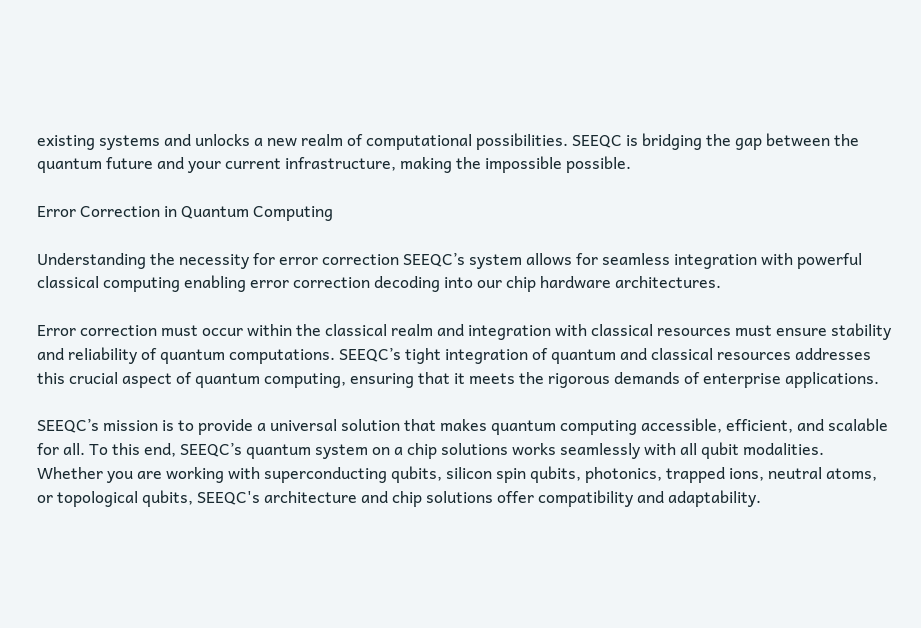existing systems and unlocks a new realm of computational possibilities. SEEQC is bridging the gap between the quantum future and your current infrastructure, making the impossible possible.

Error Correction in Quantum Computing

Understanding the necessity for error correction SEEQC’s system allows for seamless integration with powerful classical computing enabling error correction decoding into our chip hardware architectures.

Error correction must occur within the classical realm and integration with classical resources must ensure stability and reliability of quantum computations. SEEQC’s tight integration of quantum and classical resources addresses this crucial aspect of quantum computing, ensuring that it meets the rigorous demands of enterprise applications.

SEEQC’s mission is to provide a universal solution that makes quantum computing accessible, efficient, and scalable for all. To this end, SEEQC’s quantum system on a chip solutions works seamlessly with all qubit modalities. Whether you are working with superconducting qubits, silicon spin qubits, photonics, trapped ions, neutral atoms, or topological qubits, SEEQC's architecture and chip solutions offer compatibility and adaptability.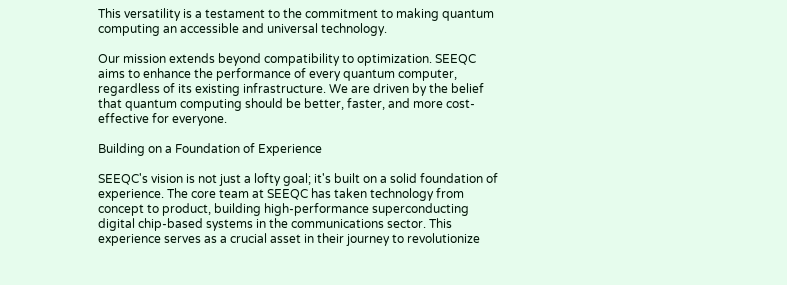This versatility is a testament to the commitment to making quantum computing an accessible and universal technology.

Our mission extends beyond compatibility to optimization. SEEQC aims to enhance the performance of every quantum computer, regardless of its existing infrastructure. We are driven by the belief that quantum computing should be better, faster, and more cost-effective for everyone.

Building on a Foundation of Experience

SEEQC's vision is not just a lofty goal; it's built on a solid foundation of experience. The core team at SEEQC has taken technology from concept to product, building high-performance superconducting digital chip-based systems in the communications sector. This experience serves as a crucial asset in their journey to revolutionize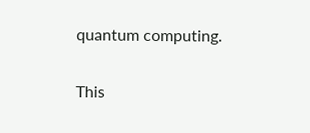quantum computing.

This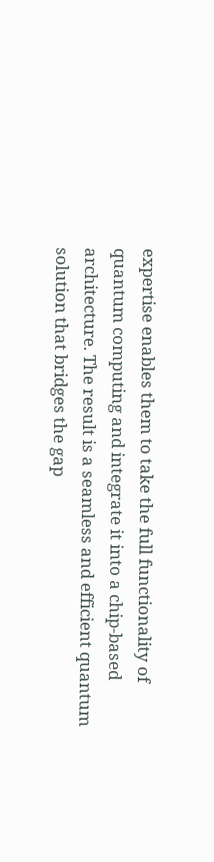expertise enables them to take the full functionality of quantum computing and integrate it into a chip-based architecture. The result is a seamless and efficient quantum solution that bridges the gap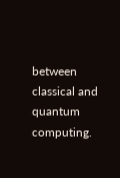between classical and quantum computing.